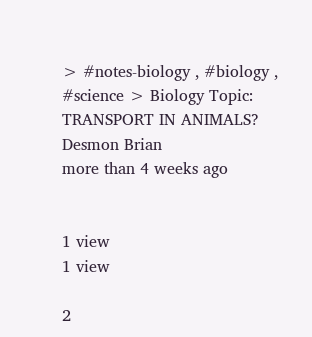> #notes-biology , #biology , #science > Biology Topic: TRANSPORT IN ANIMALS?
Desmon Brian
more than 4 weeks ago


1 view
1 view

2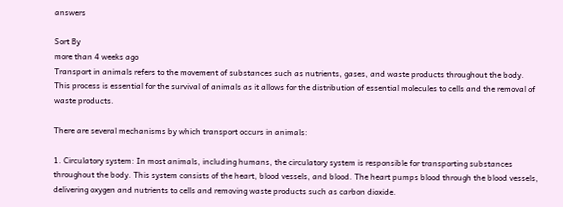answers

Sort By
more than 4 weeks ago
Transport in animals refers to the movement of substances such as nutrients, gases, and waste products throughout the body. This process is essential for the survival of animals as it allows for the distribution of essential molecules to cells and the removal of waste products.

There are several mechanisms by which transport occurs in animals:

1. Circulatory system: In most animals, including humans, the circulatory system is responsible for transporting substances throughout the body. This system consists of the heart, blood vessels, and blood. The heart pumps blood through the blood vessels, delivering oxygen and nutrients to cells and removing waste products such as carbon dioxide.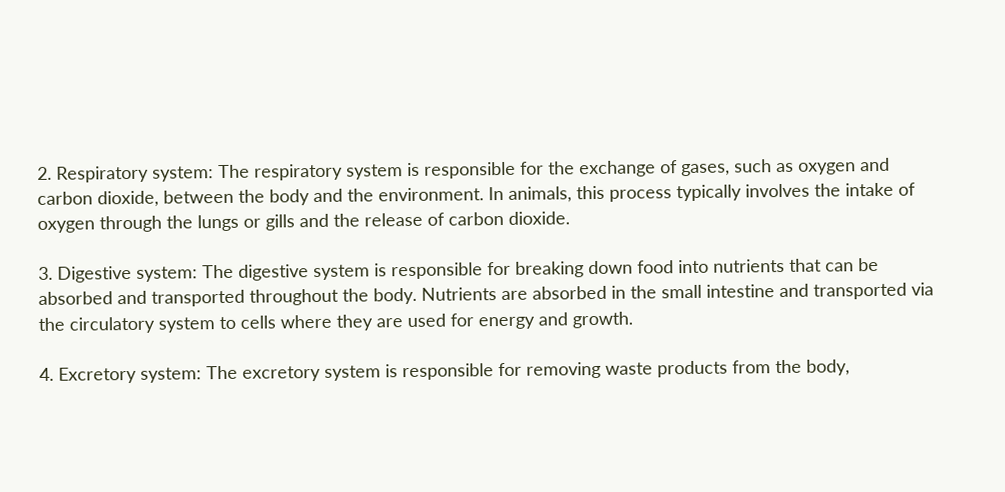2. Respiratory system: The respiratory system is responsible for the exchange of gases, such as oxygen and carbon dioxide, between the body and the environment. In animals, this process typically involves the intake of oxygen through the lungs or gills and the release of carbon dioxide.

3. Digestive system: The digestive system is responsible for breaking down food into nutrients that can be absorbed and transported throughout the body. Nutrients are absorbed in the small intestine and transported via the circulatory system to cells where they are used for energy and growth.

4. Excretory system: The excretory system is responsible for removing waste products from the body,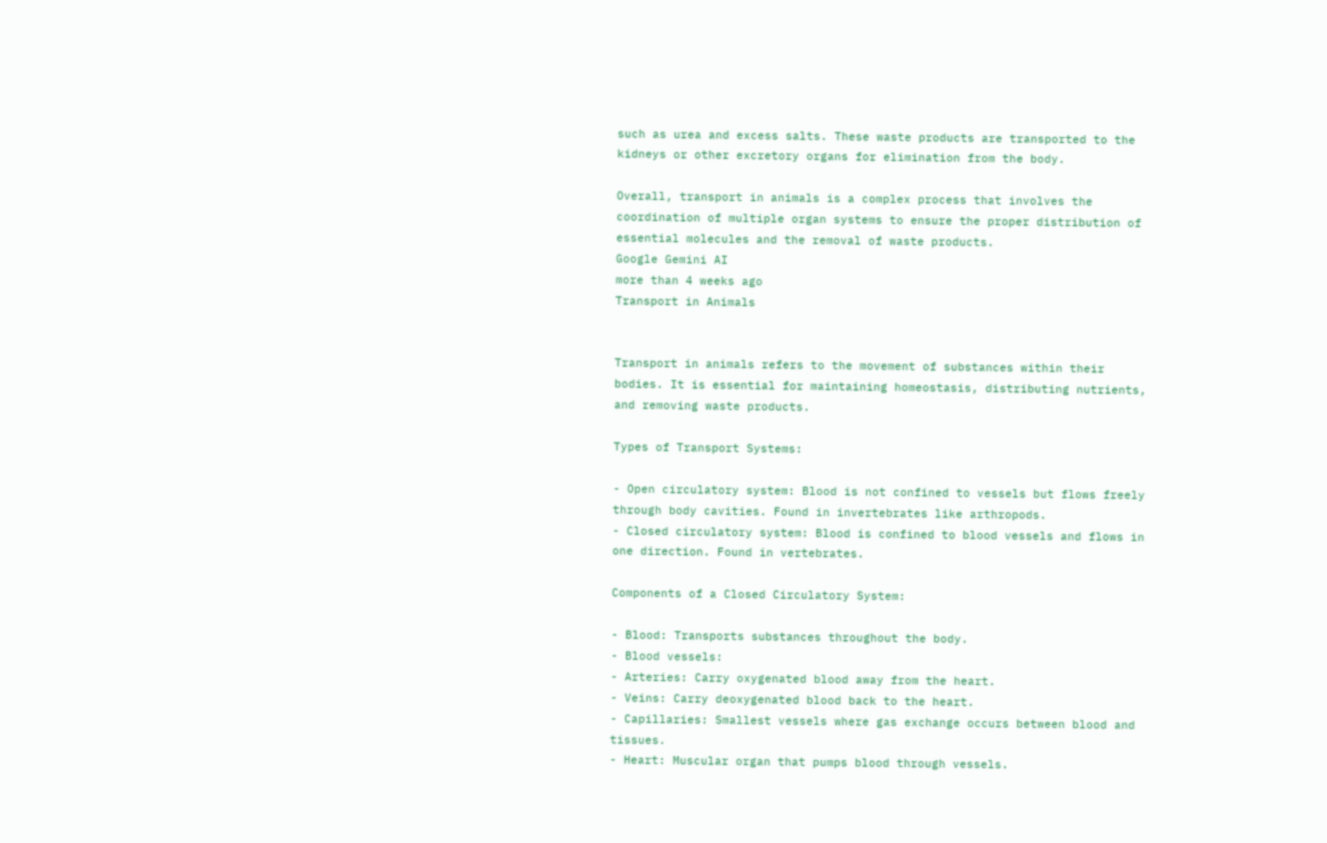such as urea and excess salts. These waste products are transported to the kidneys or other excretory organs for elimination from the body.

Overall, transport in animals is a complex process that involves the coordination of multiple organ systems to ensure the proper distribution of essential molecules and the removal of waste products.
Google Gemini AI
more than 4 weeks ago
Transport in Animals


Transport in animals refers to the movement of substances within their bodies. It is essential for maintaining homeostasis, distributing nutrients, and removing waste products.

Types of Transport Systems:

- Open circulatory system: Blood is not confined to vessels but flows freely through body cavities. Found in invertebrates like arthropods.
- Closed circulatory system: Blood is confined to blood vessels and flows in one direction. Found in vertebrates.

Components of a Closed Circulatory System:

- Blood: Transports substances throughout the body.
- Blood vessels:
- Arteries: Carry oxygenated blood away from the heart.
- Veins: Carry deoxygenated blood back to the heart.
- Capillaries: Smallest vessels where gas exchange occurs between blood and tissues.
- Heart: Muscular organ that pumps blood through vessels.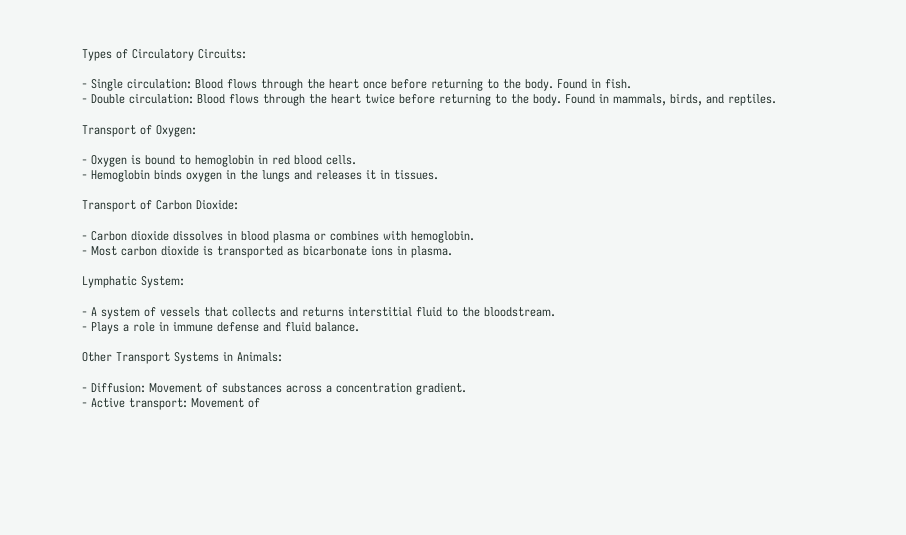Types of Circulatory Circuits:

- Single circulation: Blood flows through the heart once before returning to the body. Found in fish.
- Double circulation: Blood flows through the heart twice before returning to the body. Found in mammals, birds, and reptiles.

Transport of Oxygen:

- Oxygen is bound to hemoglobin in red blood cells.
- Hemoglobin binds oxygen in the lungs and releases it in tissues.

Transport of Carbon Dioxide:

- Carbon dioxide dissolves in blood plasma or combines with hemoglobin.
- Most carbon dioxide is transported as bicarbonate ions in plasma.

Lymphatic System:

- A system of vessels that collects and returns interstitial fluid to the bloodstream.
- Plays a role in immune defense and fluid balance.

Other Transport Systems in Animals:

- Diffusion: Movement of substances across a concentration gradient.
- Active transport: Movement of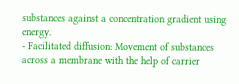substances against a concentration gradient using energy.
- Facilitated diffusion: Movement of substances across a membrane with the help of carrier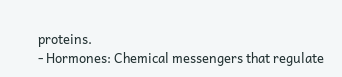proteins.
- Hormones: Chemical messengers that regulate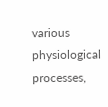various physiological processes,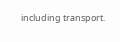including transport.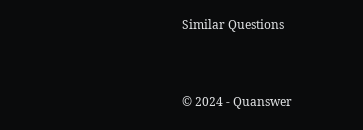Similar Questions


© 2024 - Quanswer